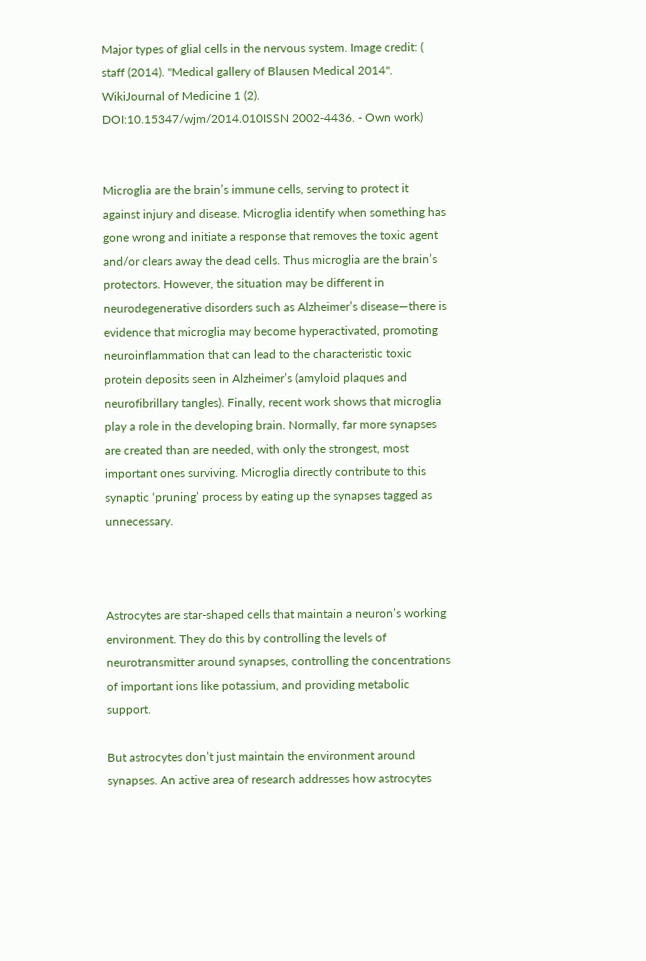Major types of glial cells in the nervous system. Image credit: ( staff (2014). "Medical gallery of Blausen Medical 2014". WikiJournal of Medicine 1 (2). DOI:10.15347/wjm/2014.010ISSN 2002-4436. - Own work)


Microglia are the brain’s immune cells, serving to protect it against injury and disease. Microglia identify when something has gone wrong and initiate a response that removes the toxic agent and/or clears away the dead cells. Thus microglia are the brain’s protectors. However, the situation may be different in neurodegenerative disorders such as Alzheimer’s disease—there is evidence that microglia may become hyperactivated, promoting neuroinflammation that can lead to the characteristic toxic protein deposits seen in Alzheimer’s (amyloid plaques and neurofibrillary tangles). Finally, recent work shows that microglia play a role in the developing brain. Normally, far more synapses are created than are needed, with only the strongest, most important ones surviving. Microglia directly contribute to this synaptic ‘pruning’ process by eating up the synapses tagged as unnecessary.



Astrocytes are star-shaped cells that maintain a neuron’s working environment. They do this by controlling the levels of neurotransmitter around synapses, controlling the concentrations of important ions like potassium, and providing metabolic support.

But astrocytes don’t just maintain the environment around synapses. An active area of research addresses how astrocytes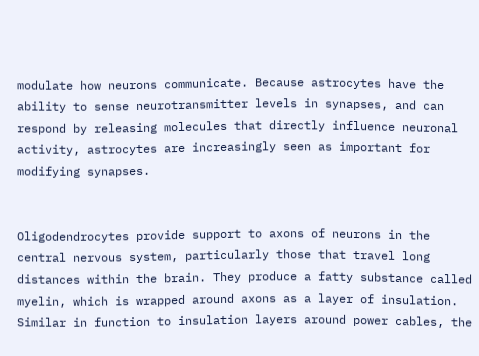modulate how neurons communicate. Because astrocytes have the ability to sense neurotransmitter levels in synapses, and can respond by releasing molecules that directly influence neuronal activity, astrocytes are increasingly seen as important for modifying synapses.


Oligodendrocytes provide support to axons of neurons in the central nervous system, particularly those that travel long distances within the brain. They produce a fatty substance called myelin, which is wrapped around axons as a layer of insulation. Similar in function to insulation layers around power cables, the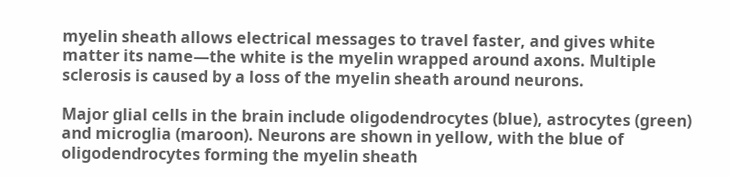myelin sheath allows electrical messages to travel faster, and gives white matter its name—the white is the myelin wrapped around axons. Multiple sclerosis is caused by a loss of the myelin sheath around neurons.

Major glial cells in the brain include oligodendrocytes (blue), astrocytes (green) and microglia (maroon). Neurons are shown in yellow, with the blue of oligodendrocytes forming the myelin sheath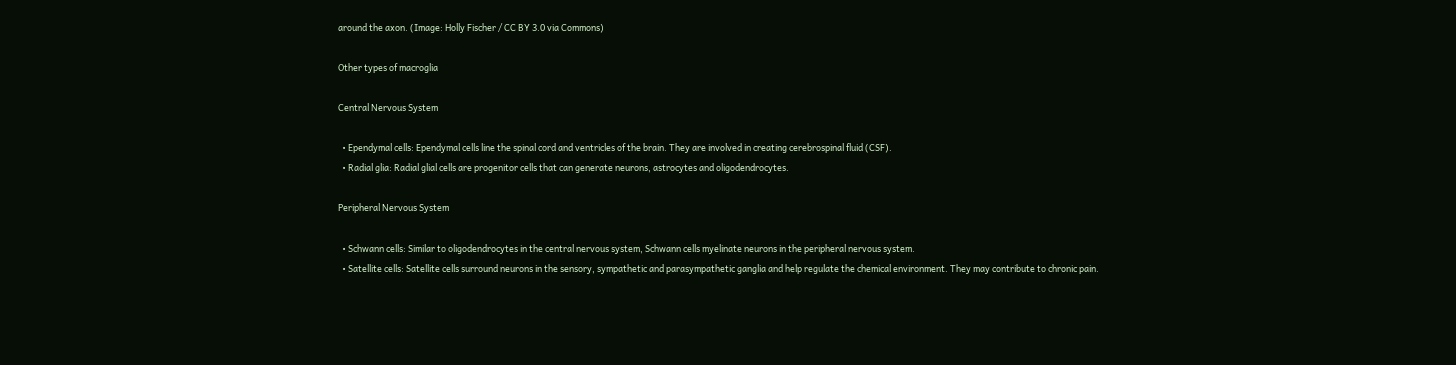around the axon. (Image: Holly Fischer / CC BY 3.0 via Commons)

Other types of macroglia

Central Nervous System

  • Ependymal cells: Ependymal cells line the spinal cord and ventricles of the brain. They are involved in creating cerebrospinal fluid (CSF).
  • Radial glia: Radial glial cells are progenitor cells that can generate neurons, astrocytes and oligodendrocytes.

Peripheral Nervous System

  • Schwann cells: Similar to oligodendrocytes in the central nervous system, Schwann cells myelinate neurons in the peripheral nervous system.
  • Satellite cells: Satellite cells surround neurons in the sensory, sympathetic and parasympathetic ganglia and help regulate the chemical environment. They may contribute to chronic pain.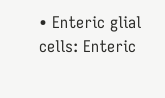• Enteric glial cells: Enteric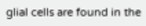glial cells are found in the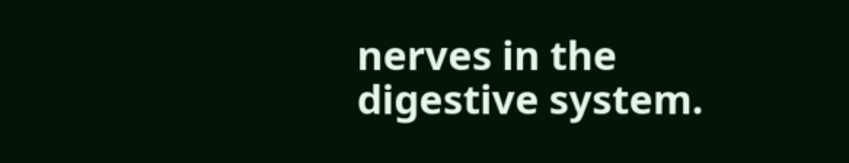nerves in the digestive system.